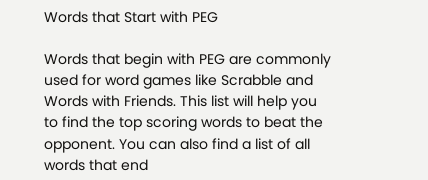Words that Start with PEG

Words that begin with PEG are commonly used for word games like Scrabble and Words with Friends. This list will help you to find the top scoring words to beat the opponent. You can also find a list of all words that end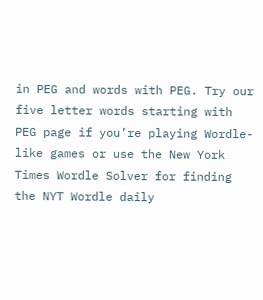in PEG and words with PEG. Try our five letter words starting with PEG page if you’re playing Wordle-like games or use the New York Times Wordle Solver for finding the NYT Wordle daily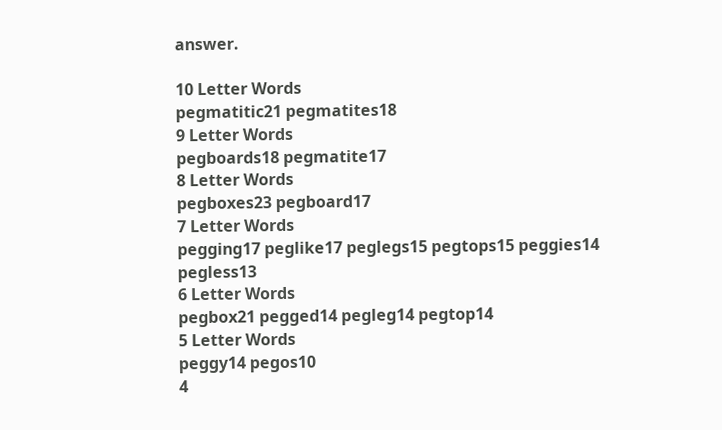answer.

10 Letter Words
pegmatitic21 pegmatites18
9 Letter Words
pegboards18 pegmatite17
8 Letter Words
pegboxes23 pegboard17
7 Letter Words
pegging17 peglike17 peglegs15 pegtops15 peggies14 pegless13
6 Letter Words
pegbox21 pegged14 pegleg14 pegtop14
5 Letter Words
peggy14 pegos10
4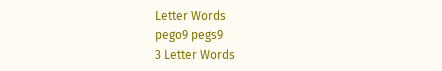Letter Words
pego9 pegs9
3 Letter Words